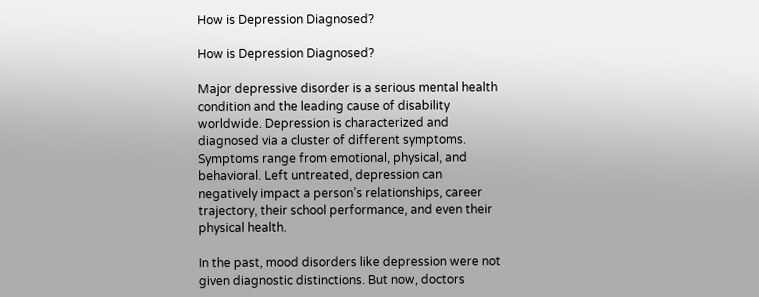How is Depression Diagnosed?

How is Depression Diagnosed?

Major depressive disorder is a serious mental health condition and the leading cause of disability worldwide. Depression is characterized and diagnosed via a cluster of different symptoms. Symptoms range from emotional, physical, and behavioral. Left untreated, depression can negatively impact a person’s relationships, career trajectory, their school performance, and even their physical health.

In the past, mood disorders like depression were not given diagnostic distinctions. But now, doctors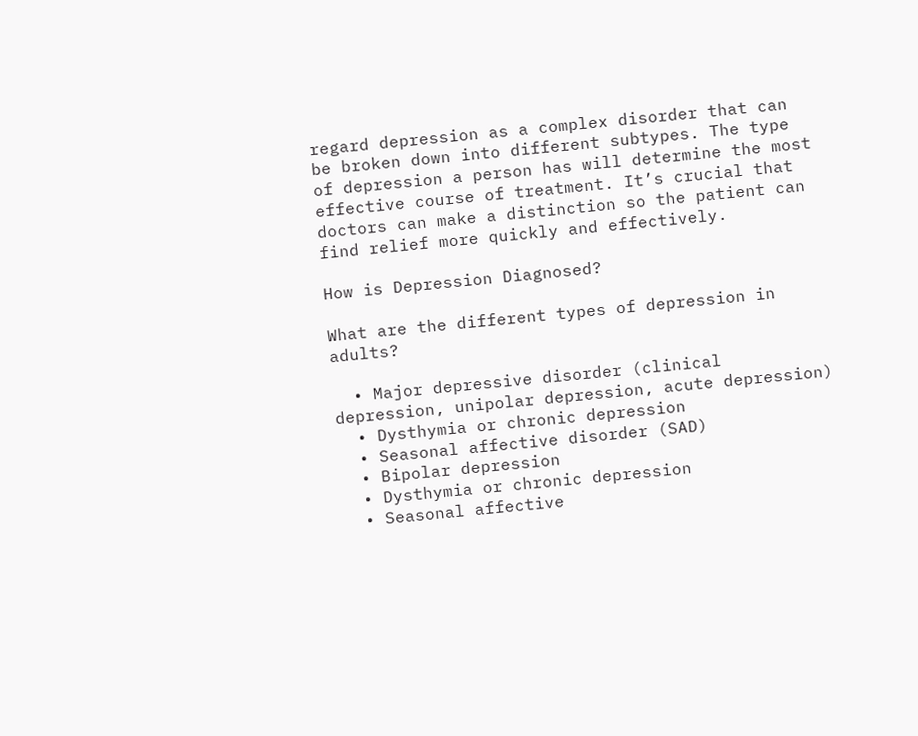regard depression as a complex disorder that can be broken down into different subtypes. The type of depression a person has will determine the most effective course of treatment. It’s crucial that doctors can make a distinction so the patient can find relief more quickly and effectively.

How is Depression Diagnosed?

What are the different types of depression in adults?

  • Major depressive disorder (clinical depression, unipolar depression, acute depression)
  • Dysthymia or chronic depression
  • Seasonal affective disorder (SAD)
  • Bipolar depression
  • Dysthymia or chronic depression
  • Seasonal affective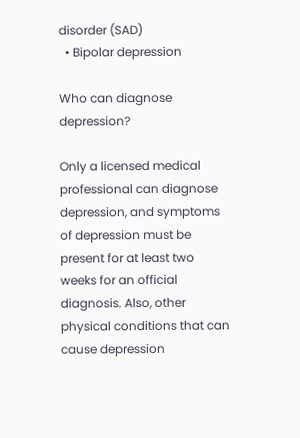disorder (SAD)
  • Bipolar depression

Who can diagnose depression?

Only a licensed medical professional can diagnose depression, and symptoms of depression must be present for at least two weeks for an official diagnosis. Also, other physical conditions that can cause depression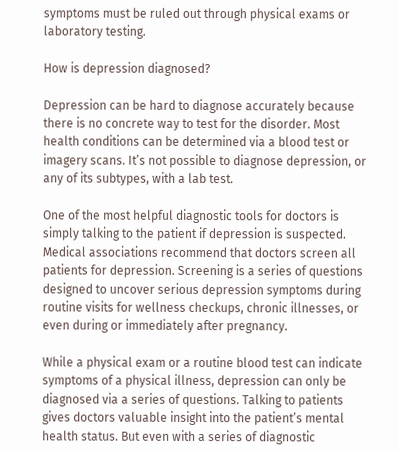symptoms must be ruled out through physical exams or laboratory testing.

How is depression diagnosed?

Depression can be hard to diagnose accurately because there is no concrete way to test for the disorder. Most health conditions can be determined via a blood test or imagery scans. It’s not possible to diagnose depression, or any of its subtypes, with a lab test.

One of the most helpful diagnostic tools for doctors is simply talking to the patient if depression is suspected. Medical associations recommend that doctors screen all patients for depression. Screening is a series of questions designed to uncover serious depression symptoms during routine visits for wellness checkups, chronic illnesses, or even during or immediately after pregnancy.

While a physical exam or a routine blood test can indicate symptoms of a physical illness, depression can only be diagnosed via a series of questions. Talking to patients gives doctors valuable insight into the patient’s mental health status. But even with a series of diagnostic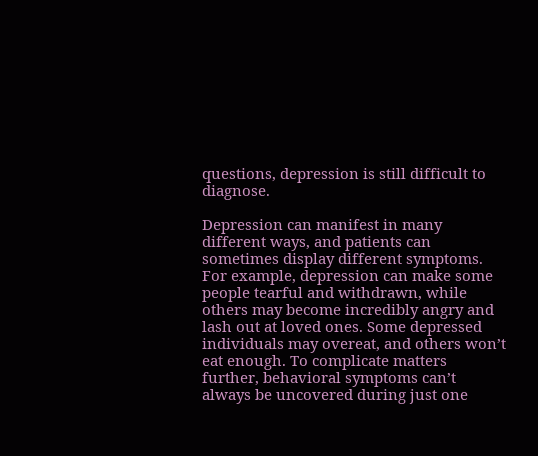questions, depression is still difficult to diagnose.

Depression can manifest in many different ways, and patients can sometimes display different symptoms. For example, depression can make some people tearful and withdrawn, while others may become incredibly angry and lash out at loved ones. Some depressed individuals may overeat, and others won’t eat enough. To complicate matters further, behavioral symptoms can’t always be uncovered during just one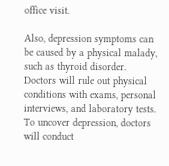office visit.

Also, depression symptoms can be caused by a physical malady, such as thyroid disorder. Doctors will rule out physical conditions with exams, personal interviews, and laboratory tests. To uncover depression, doctors will conduct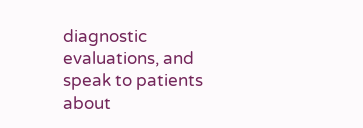diagnostic evaluations, and speak to patients about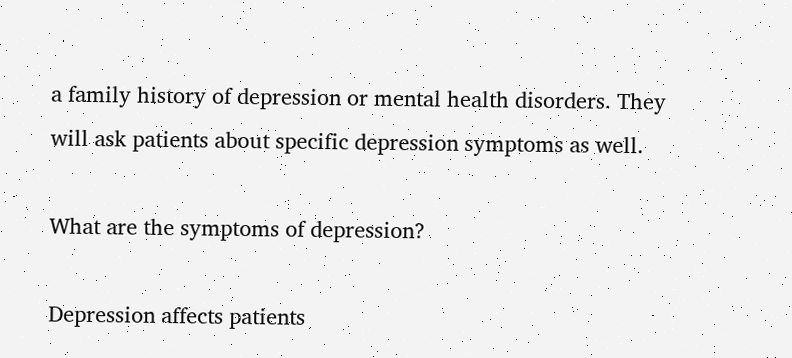a family history of depression or mental health disorders. They will ask patients about specific depression symptoms as well.

What are the symptoms of depression?

Depression affects patients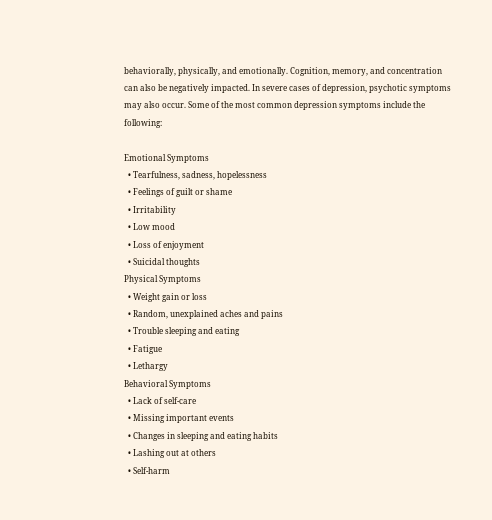behaviorally, physically, and emotionally. Cognition, memory, and concentration can also be negatively impacted. In severe cases of depression, psychotic symptoms may also occur. Some of the most common depression symptoms include the following:

Emotional Symptoms
  • Tearfulness, sadness, hopelessness
  • Feelings of guilt or shame
  • Irritability
  • Low mood
  • Loss of enjoyment
  • Suicidal thoughts
Physical Symptoms
  • Weight gain or loss
  • Random, unexplained aches and pains
  • Trouble sleeping and eating
  • Fatigue
  • Lethargy
Behavioral Symptoms
  • Lack of self-care
  • Missing important events
  • Changes in sleeping and eating habits
  • Lashing out at others
  • Self-harm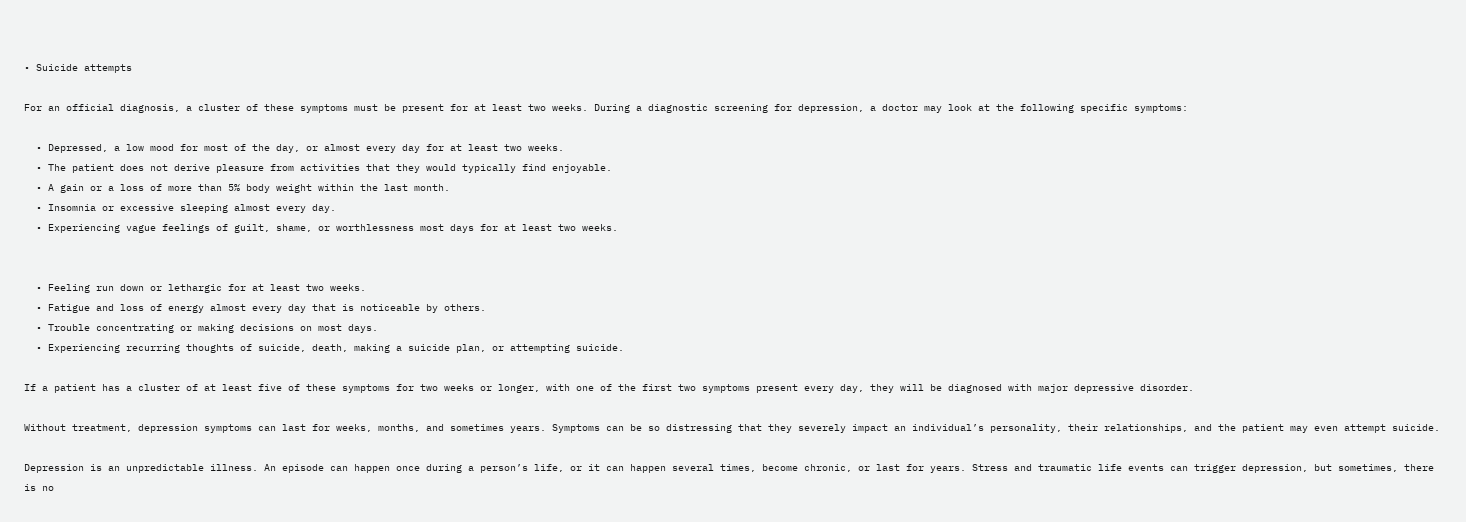• Suicide attempts

For an official diagnosis, a cluster of these symptoms must be present for at least two weeks. During a diagnostic screening for depression, a doctor may look at the following specific symptoms:

  • Depressed, a low mood for most of the day, or almost every day for at least two weeks.
  • The patient does not derive pleasure from activities that they would typically find enjoyable.
  • A gain or a loss of more than 5% body weight within the last month.
  • Insomnia or excessive sleeping almost every day.
  • Experiencing vague feelings of guilt, shame, or worthlessness most days for at least two weeks.


  • Feeling run down or lethargic for at least two weeks.
  • Fatigue and loss of energy almost every day that is noticeable by others.
  • Trouble concentrating or making decisions on most days.
  • Experiencing recurring thoughts of suicide, death, making a suicide plan, or attempting suicide.

If a patient has a cluster of at least five of these symptoms for two weeks or longer, with one of the first two symptoms present every day, they will be diagnosed with major depressive disorder.

Without treatment, depression symptoms can last for weeks, months, and sometimes years. Symptoms can be so distressing that they severely impact an individual’s personality, their relationships, and the patient may even attempt suicide.

Depression is an unpredictable illness. An episode can happen once during a person’s life, or it can happen several times, become chronic, or last for years. Stress and traumatic life events can trigger depression, but sometimes, there is no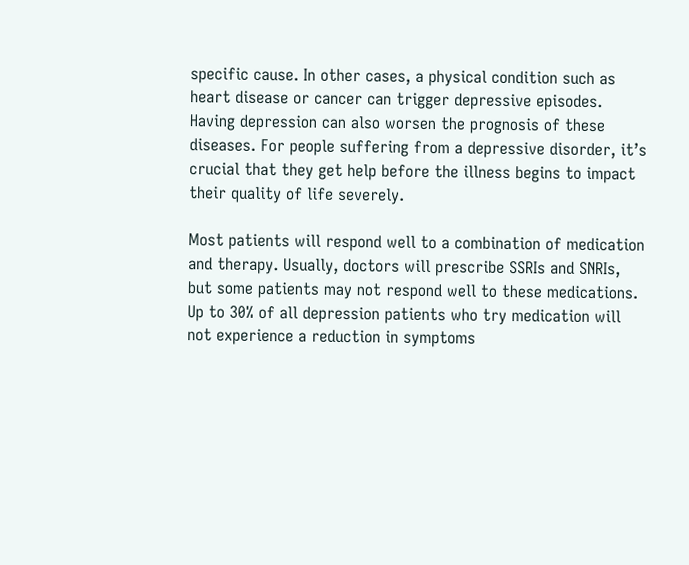specific cause. In other cases, a physical condition such as heart disease or cancer can trigger depressive episodes. Having depression can also worsen the prognosis of these diseases. For people suffering from a depressive disorder, it’s crucial that they get help before the illness begins to impact their quality of life severely.

Most patients will respond well to a combination of medication and therapy. Usually, doctors will prescribe SSRIs and SNRIs, but some patients may not respond well to these medications. Up to 30% of all depression patients who try medication will not experience a reduction in symptoms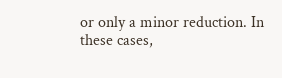or only a minor reduction. In these cases,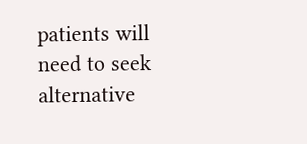patients will need to seek alternative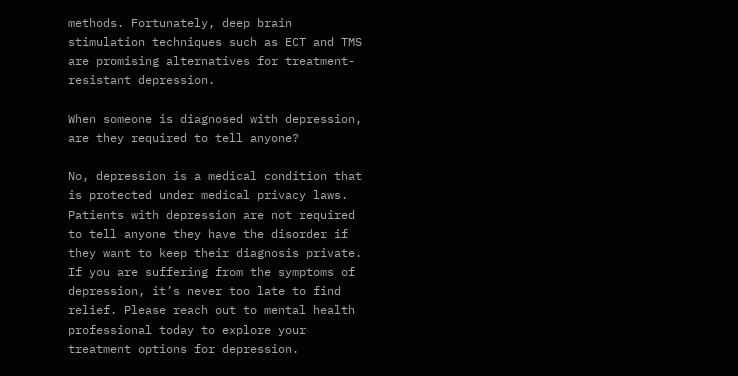methods. Fortunately, deep brain stimulation techniques such as ECT and TMS are promising alternatives for treatment-resistant depression.

When someone is diagnosed with depression, are they required to tell anyone?

No, depression is a medical condition that is protected under medical privacy laws. Patients with depression are not required to tell anyone they have the disorder if they want to keep their diagnosis private. If you are suffering from the symptoms of depression, it’s never too late to find relief. Please reach out to mental health professional today to explore your treatment options for depression.